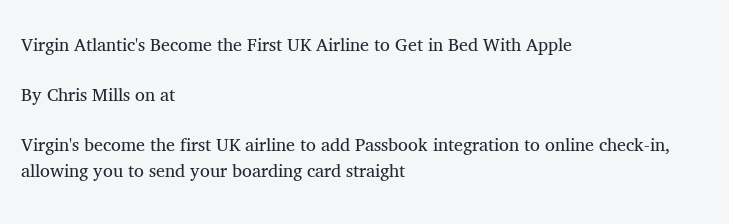Virgin Atlantic's Become the First UK Airline to Get in Bed With Apple

By Chris Mills on at

Virgin's become the first UK airline to add Passbook integration to online check-in, allowing you to send your boarding card straight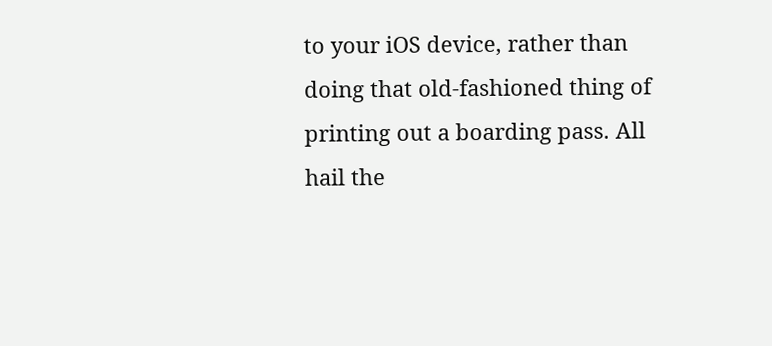to your iOS device, rather than doing that old-fashioned thing of printing out a boarding pass. All hail the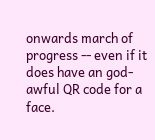onwards march of progress -- even if it does have an god-awful QR code for a face.